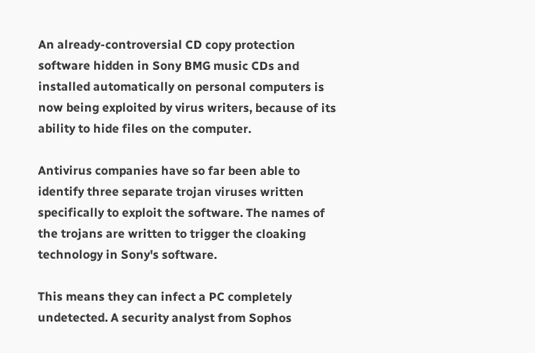An already-controversial CD copy protection software hidden in Sony BMG music CDs and installed automatically on personal computers is now being exploited by virus writers, because of its ability to hide files on the computer.

Antivirus companies have so far been able to identify three separate trojan viruses written specifically to exploit the software. The names of the trojans are written to trigger the cloaking technology in Sony's software.

This means they can infect a PC completely undetected. A security analyst from Sophos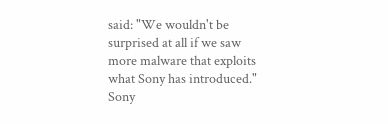said: "We wouldn't be surprised at all if we saw more malware that exploits what Sony has introduced." Sony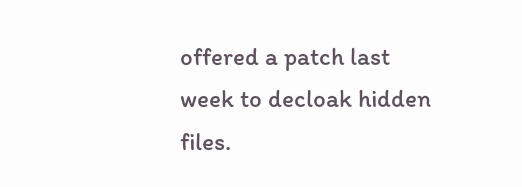offered a patch last week to decloak hidden files.